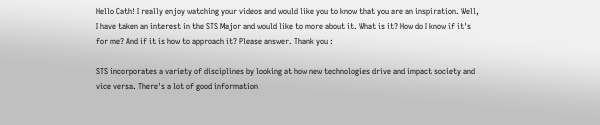Hello Cath! I really enjoy watching your videos and would like you to know that you are an inspiration. Well, I have taken an interest in the STS Major and would like to more about it. What is it? How do I know if it's for me? And if it is how to approach it? Please answer. Thank you :

STS incorporates a variety of disciplines by looking at how new technologies drive and impact society and vice versa. There's a lot of good information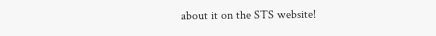about it on the STS website!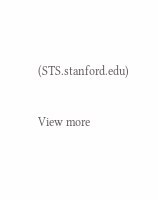(STS.stanford.edu)

View more